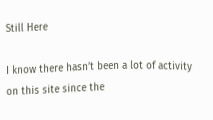Still Here

I know there hasn’t been a lot of activity on this site since the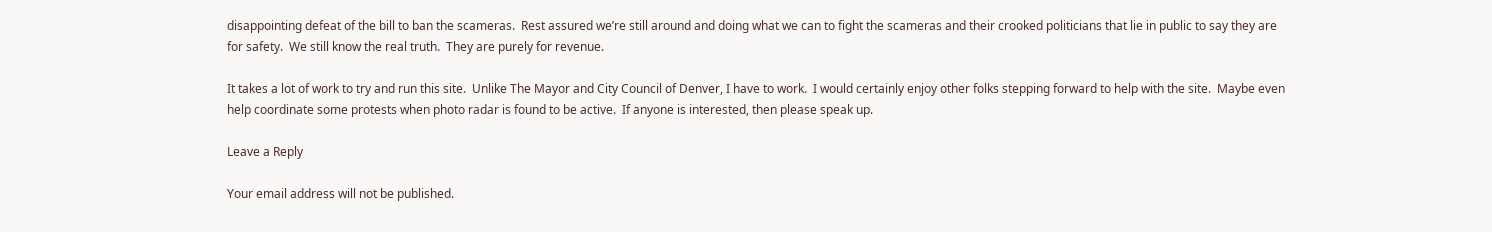disappointing defeat of the bill to ban the scameras.  Rest assured we’re still around and doing what we can to fight the scameras and their crooked politicians that lie in public to say they are for safety.  We still know the real truth.  They are purely for revenue.

It takes a lot of work to try and run this site.  Unlike The Mayor and City Council of Denver, I have to work.  I would certainly enjoy other folks stepping forward to help with the site.  Maybe even help coordinate some protests when photo radar is found to be active.  If anyone is interested, then please speak up.

Leave a Reply

Your email address will not be published.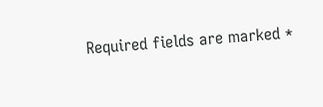Required fields are marked *